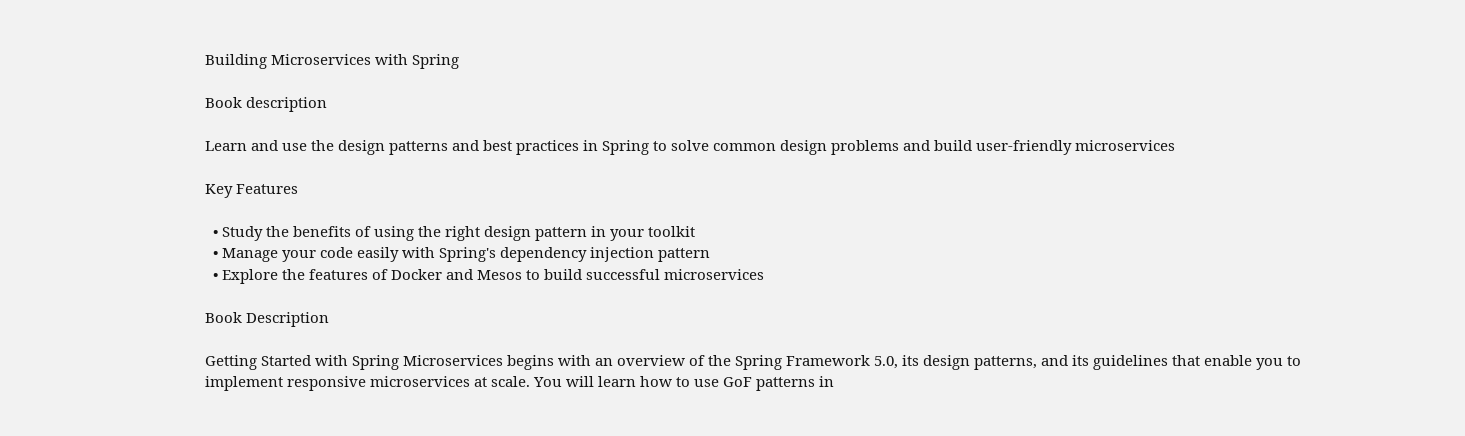Building Microservices with Spring

Book description

Learn and use the design patterns and best practices in Spring to solve common design problems and build user-friendly microservices

Key Features

  • Study the benefits of using the right design pattern in your toolkit
  • Manage your code easily with Spring's dependency injection pattern
  • Explore the features of Docker and Mesos to build successful microservices

Book Description

Getting Started with Spring Microservices begins with an overview of the Spring Framework 5.0, its design patterns, and its guidelines that enable you to implement responsive microservices at scale. You will learn how to use GoF patterns in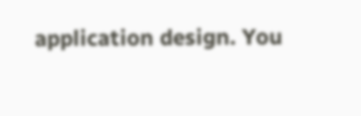application design. You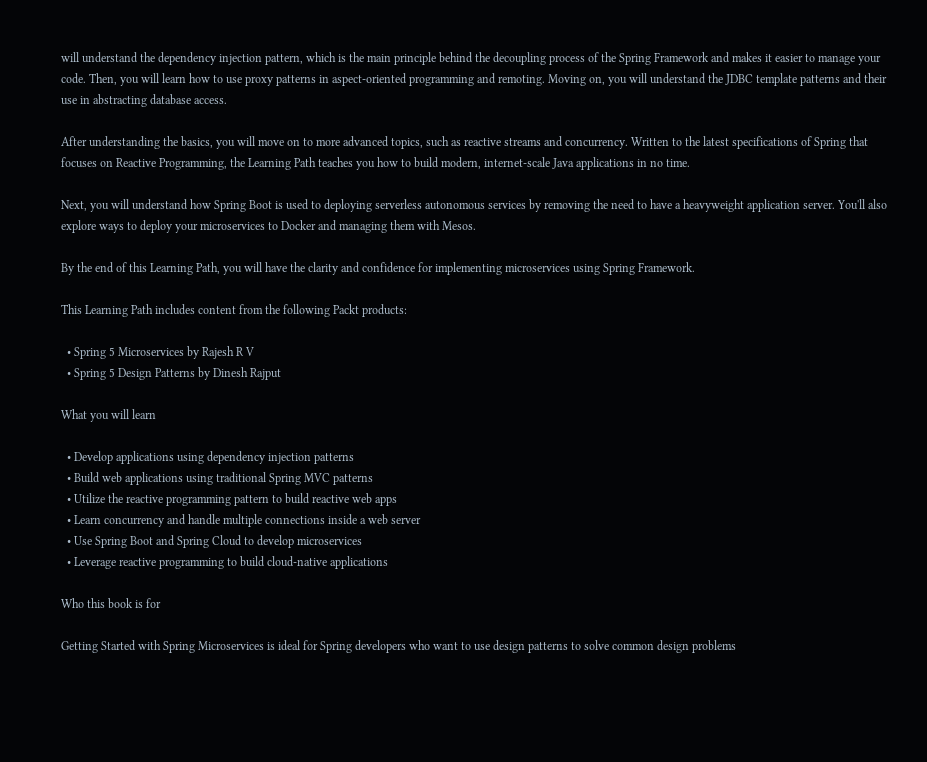will understand the dependency injection pattern, which is the main principle behind the decoupling process of the Spring Framework and makes it easier to manage your code. Then, you will learn how to use proxy patterns in aspect-oriented programming and remoting. Moving on, you will understand the JDBC template patterns and their use in abstracting database access.

After understanding the basics, you will move on to more advanced topics, such as reactive streams and concurrency. Written to the latest specifications of Spring that focuses on Reactive Programming, the Learning Path teaches you how to build modern, internet-scale Java applications in no time.

Next, you will understand how Spring Boot is used to deploying serverless autonomous services by removing the need to have a heavyweight application server. You'll also explore ways to deploy your microservices to Docker and managing them with Mesos.

By the end of this Learning Path, you will have the clarity and confidence for implementing microservices using Spring Framework.

This Learning Path includes content from the following Packt products:

  • Spring 5 Microservices by Rajesh R V
  • Spring 5 Design Patterns by Dinesh Rajput

What you will learn

  • Develop applications using dependency injection patterns
  • Build web applications using traditional Spring MVC patterns
  • Utilize the reactive programming pattern to build reactive web apps
  • Learn concurrency and handle multiple connections inside a web server
  • Use Spring Boot and Spring Cloud to develop microservices
  • Leverage reactive programming to build cloud-native applications

Who this book is for

Getting Started with Spring Microservices is ideal for Spring developers who want to use design patterns to solve common design problems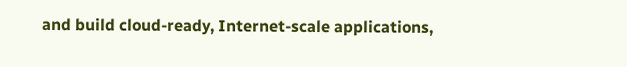and build cloud-ready, Internet-scale applications,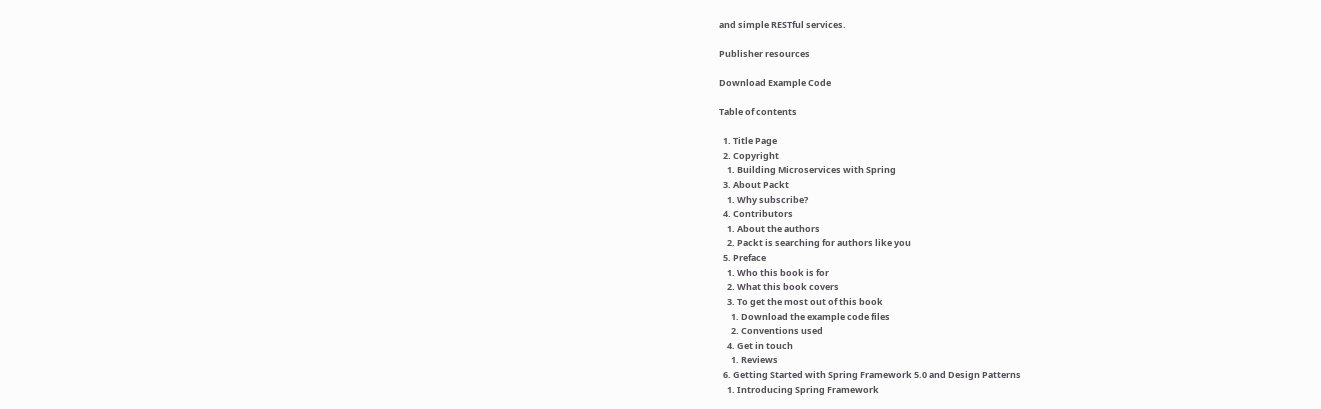and simple RESTful services.

Publisher resources

Download Example Code

Table of contents

  1. Title Page
  2. Copyright
    1. Building Microservices with Spring
  3. About Packt
    1. Why subscribe?
  4. Contributors
    1. About the authors
    2. Packt is searching for authors like you
  5. Preface
    1. Who this book is for
    2. What this book covers
    3. To get the most out of this book
      1. Download the example code files
      2. Conventions used
    4. Get in touch
      1. Reviews
  6. Getting Started with Spring Framework 5.0 and Design Patterns
    1. Introducing Spring Framework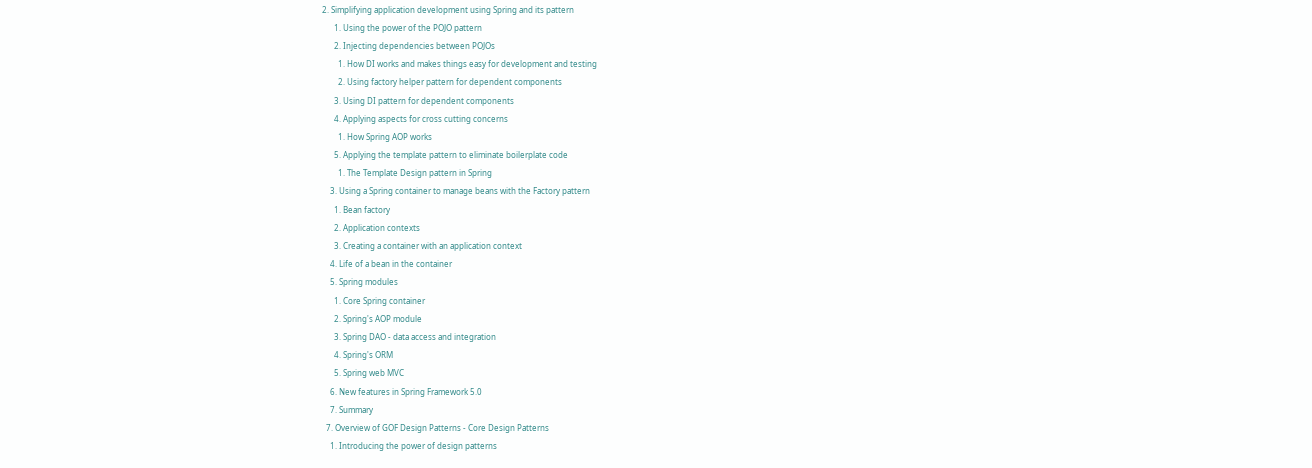2. Simplifying application development using Spring and its pattern
      1. Using the power of the POJO pattern
      2. Injecting dependencies between POJOs
        1. How DI works and makes things easy for development and testing
        2. Using factory helper pattern for dependent components
      3. Using DI pattern for dependent components
      4. Applying aspects for cross cutting concerns
        1. How Spring AOP works
      5. Applying the template pattern to eliminate boilerplate code
        1. The Template Design pattern in Spring
    3. Using a Spring container to manage beans with the Factory pattern
      1. Bean factory
      2. Application contexts
      3. Creating a container with an application context
    4. Life of a bean in the container
    5. Spring modules
      1. Core Spring container
      2. Spring's AOP module
      3. Spring DAO - data access and integration
      4. Spring's ORM
      5. Spring web MVC
    6. New features in Spring Framework 5.0
    7. Summary
  7. Overview of GOF Design Patterns - Core Design Patterns
    1. Introducing the power of design patterns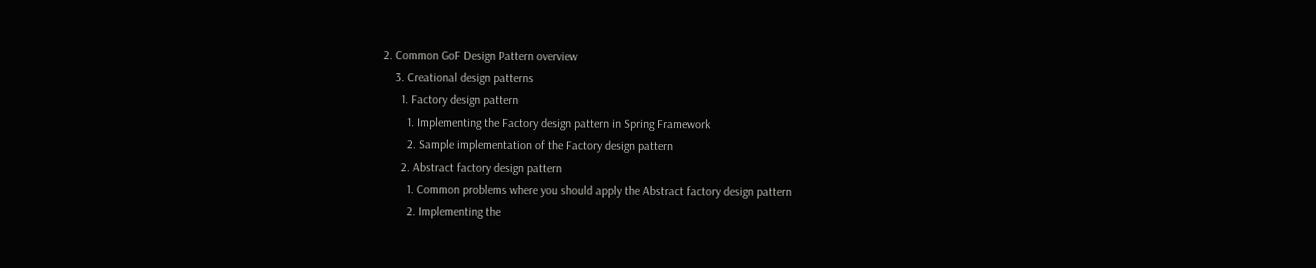2. Common GoF Design Pattern overview
    3. Creational design patterns
      1. Factory design pattern
        1. Implementing the Factory design pattern in Spring Framework
        2. Sample implementation of the Factory design pattern
      2. Abstract factory design pattern
        1. Common problems where you should apply the Abstract factory design pattern
        2. Implementing the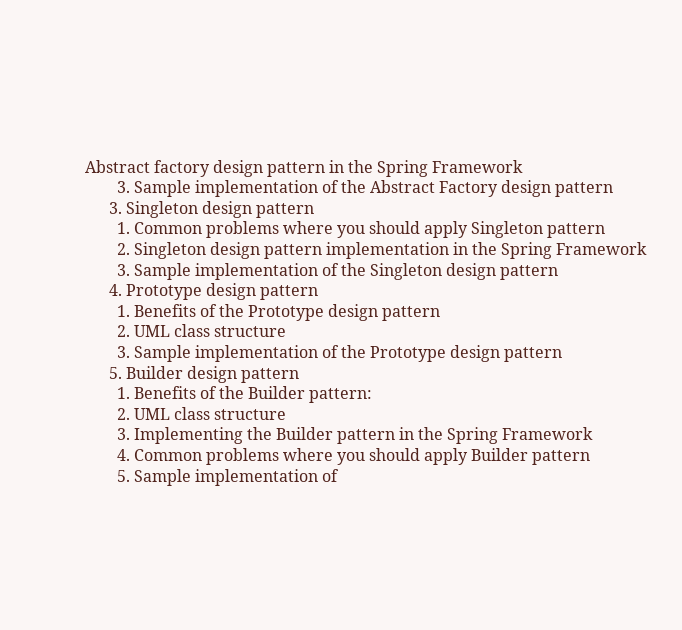Abstract factory design pattern in the Spring Framework
        3. Sample implementation of the Abstract Factory design pattern
      3. Singleton design pattern
        1. Common problems where you should apply Singleton pattern
        2. Singleton design pattern implementation in the Spring Framework
        3. Sample implementation of the Singleton design pattern
      4. Prototype design pattern
        1. Benefits of the Prototype design pattern
        2. UML class structure
        3. Sample implementation of the Prototype design pattern
      5. Builder design pattern
        1. Benefits of the Builder pattern:
        2. UML class structure
        3. Implementing the Builder pattern in the Spring Framework
        4. Common problems where you should apply Builder pattern
        5. Sample implementation of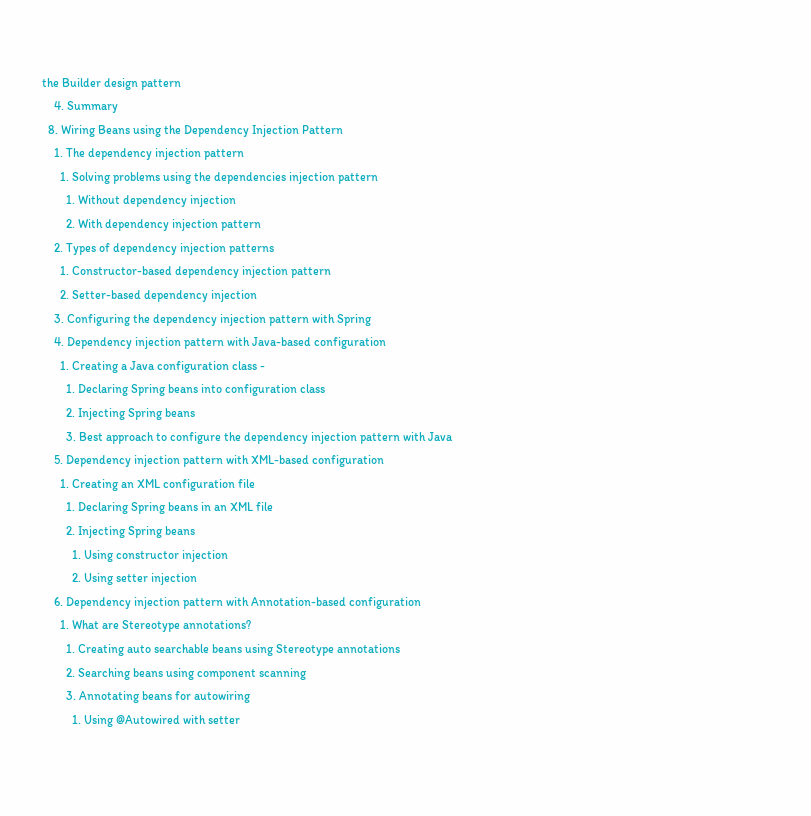the Builder design pattern
    4. Summary
  8. Wiring Beans using the Dependency Injection Pattern
    1. The dependency injection pattern
      1. Solving problems using the dependencies injection pattern
        1. Without dependency injection
        2. With dependency injection pattern
    2. Types of dependency injection patterns
      1. Constructor-based dependency injection pattern
      2. Setter-based dependency injection
    3. Configuring the dependency injection pattern with Spring
    4. Dependency injection pattern with Java-based configuration
      1. Creating a Java configuration class -
        1. Declaring Spring beans into configuration class
        2. Injecting Spring beans
        3. Best approach to configure the dependency injection pattern with Java
    5. Dependency injection pattern with XML-based configuration
      1. Creating an XML configuration file
        1. Declaring Spring beans in an XML file
        2. Injecting Spring beans
          1. Using constructor injection
          2. Using setter injection
    6. Dependency injection pattern with Annotation-based configuration
      1. What are Stereotype annotations?
        1. Creating auto searchable beans using Stereotype annotations
        2. Searching beans using component scanning
        3. Annotating beans for autowiring
          1. Using @Autowired with setter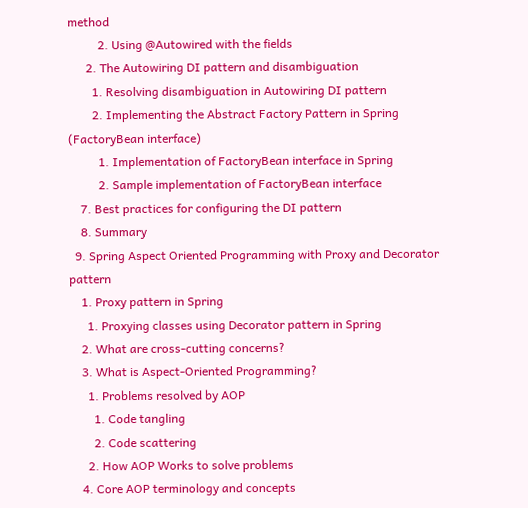method
          2. Using @Autowired with the fields
      2. The Autowiring DI pattern and disambiguation
        1. Resolving disambiguation in Autowiring DI pattern
        2. Implementing the Abstract Factory Pattern in Spring (FactoryBean interface)
          1. Implementation of FactoryBean interface in Spring
          2. Sample implementation of FactoryBean interface
    7. Best practices for configuring the DI pattern
    8. Summary
  9. Spring Aspect Oriented Programming with Proxy and Decorator pattern
    1. Proxy pattern in Spring
      1. Proxying classes using Decorator pattern in Spring
    2. What are cross-cutting concerns?
    3. What is Aspect-Oriented Programming?
      1. Problems resolved by AOP
        1. Code tangling
        2. Code scattering
      2. How AOP Works to solve problems
    4. Core AOP terminology and concepts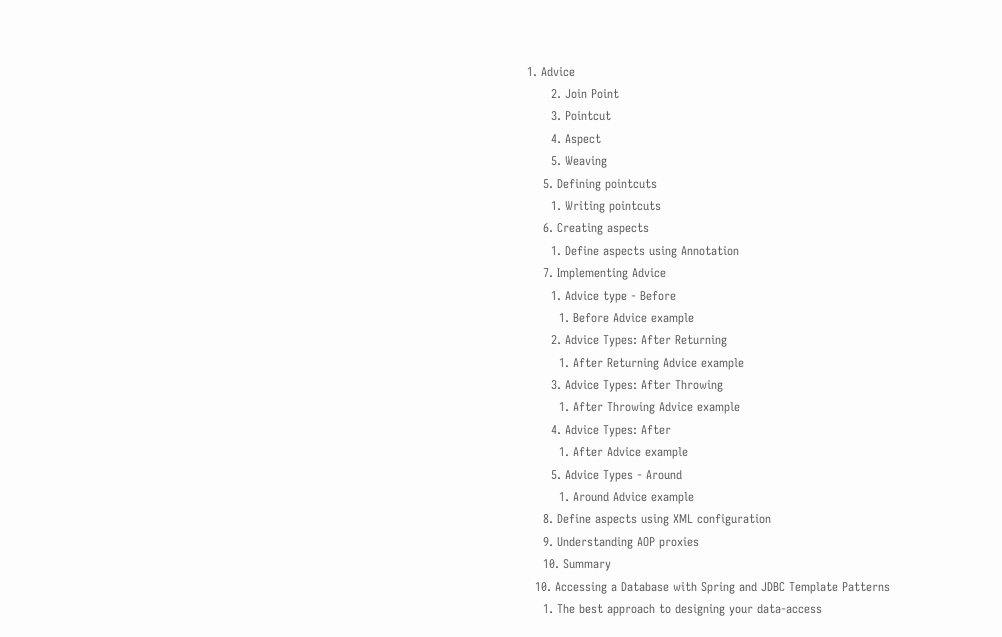1. Advice
      2. Join Point
      3. Pointcut
      4. Aspect
      5. Weaving
    5. Defining pointcuts
      1. Writing pointcuts
    6. Creating aspects
      1. Define aspects using Annotation
    7. Implementing Advice
      1. Advice type - Before
        1. Before Advice example
      2. Advice Types: After Returning
        1. After Returning Advice example
      3. Advice Types: After Throwing
        1. After Throwing Advice example
      4. Advice Types: After
        1. After Advice example
      5. Advice Types - Around
        1. Around Advice example
    8. Define aspects using XML configuration
    9. Understanding AOP proxies
    10. Summary
  10. Accessing a Database with Spring and JDBC Template Patterns
    1. The best approach to designing your data-access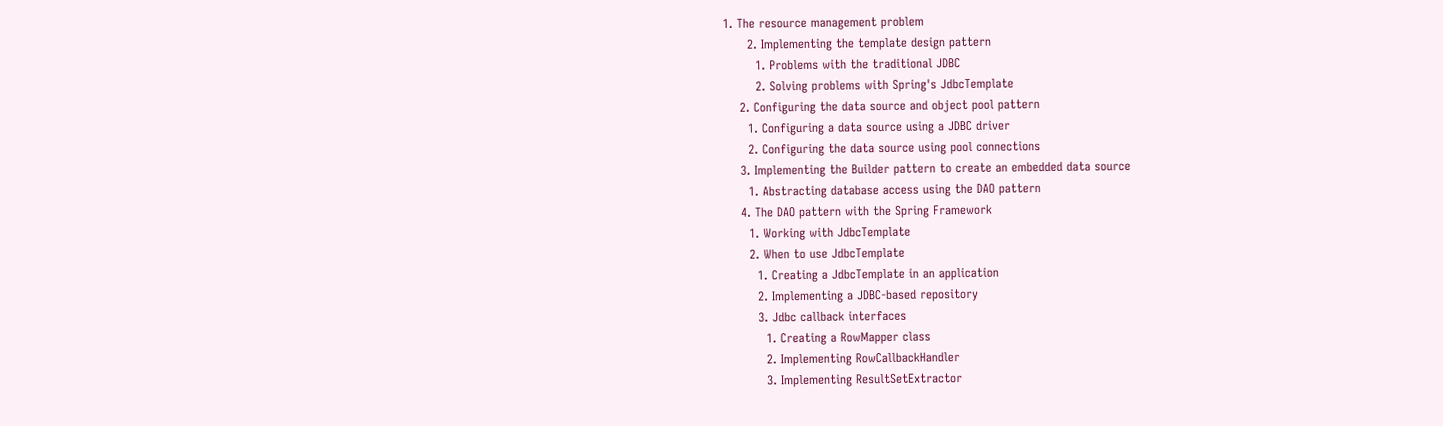1. The resource management problem
      2. Implementing the template design pattern
        1. Problems with the traditional JDBC
        2. Solving problems with Spring's JdbcTemplate
    2. Configuring the data source and object pool pattern
      1. Configuring a data source using a JDBC driver
      2. Configuring the data source using pool connections
    3. Implementing the Builder pattern to create an embedded data source
      1. Abstracting database access using the DAO pattern
    4. The DAO pattern with the Spring Framework
      1. Working with JdbcTemplate
      2. When to use JdbcTemplate
        1. Creating a JdbcTemplate in an application
        2. Implementing a JDBC-based repository
        3. Jdbc callback interfaces
          1. Creating a RowMapper class
          2. Implementing RowCallbackHandler
          3. Implementing ResultSetExtractor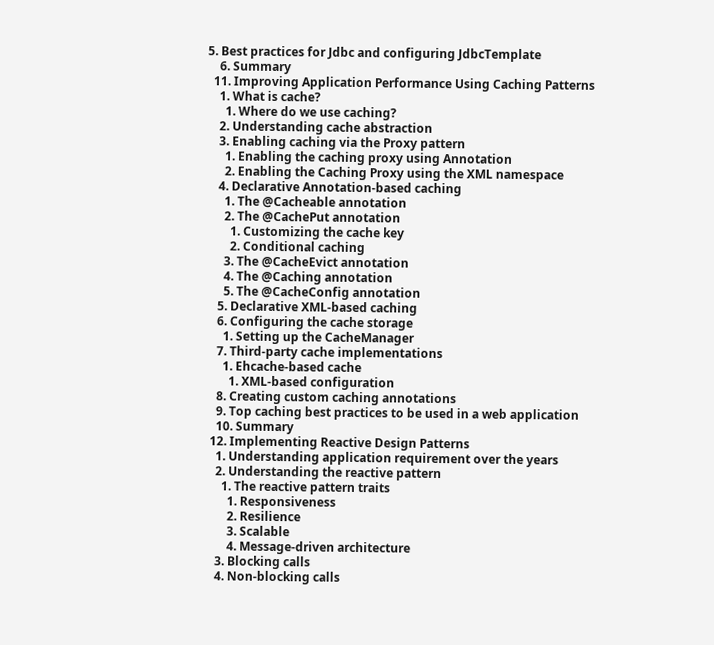5. Best practices for Jdbc and configuring JdbcTemplate
    6. Summary
  11. Improving Application Performance Using Caching Patterns
    1. What is cache?
      1. Where do we use caching?
    2. Understanding cache abstraction
    3. Enabling caching via the Proxy pattern
      1. Enabling the caching proxy using Annotation
      2. Enabling the Caching Proxy using the XML namespace
    4. Declarative Annotation-based caching
      1. The @Cacheable annotation
      2. The @CachePut annotation
        1. Customizing the cache key
        2. Conditional caching
      3. The @CacheEvict annotation
      4. The @Caching annotation
      5. The @CacheConfig annotation
    5. Declarative XML-based caching
    6. Configuring the cache storage
      1. Setting up the CacheManager
    7. Third-party cache implementations
      1. Ehcache-based cache
        1. XML-based configuration
    8. Creating custom caching annotations
    9. Top caching best practices to be used in a web application
    10. Summary
  12. Implementing Reactive Design Patterns
    1. Understanding application requirement over the years
    2. Understanding the reactive pattern
      1. The reactive pattern traits
        1. Responsiveness
        2. Resilience
        3. Scalable
        4. Message-driven architecture
    3. Blocking calls
    4. Non-blocking calls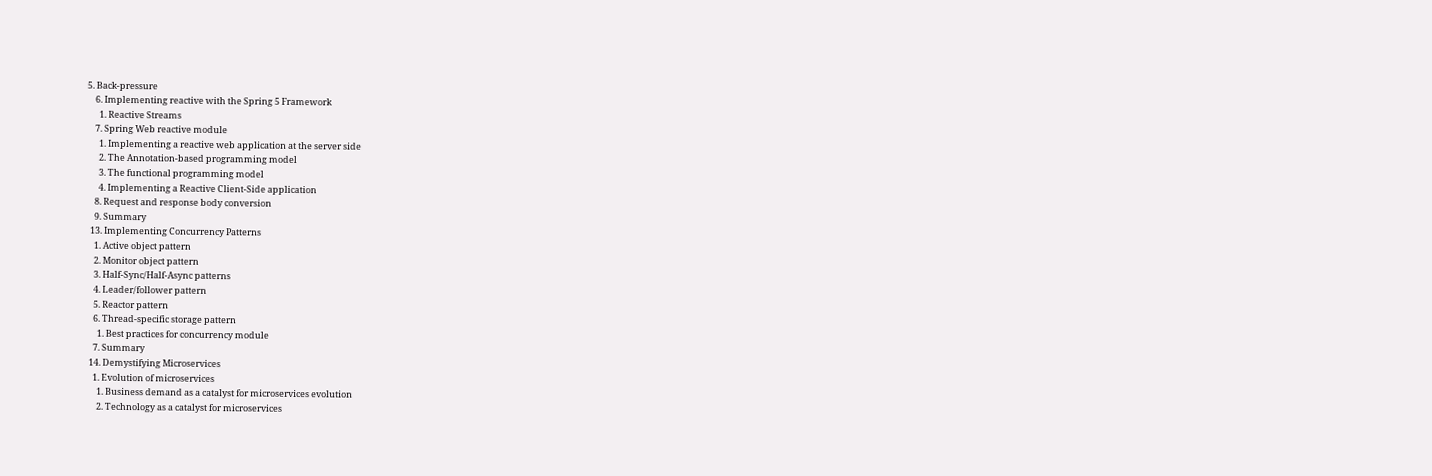5. Back-pressure
    6. Implementing reactive with the Spring 5 Framework
      1. Reactive Streams
    7. Spring Web reactive module
      1. Implementing a reactive web application at the server side
      2. The Annotation-based programming model
      3. The functional programming model
      4. Implementing a Reactive Client-Side application
    8. Request and response body conversion
    9. Summary
  13. Implementing Concurrency Patterns
    1. Active object pattern
    2. Monitor object pattern
    3. Half-Sync/Half-Async patterns
    4. Leader/follower pattern
    5. Reactor pattern
    6. Thread-specific storage pattern
      1. Best practices for concurrency module
    7. Summary
  14. Demystifying Microservices
    1. Evolution of microservices
      1. Business demand as a catalyst for microservices evolution
      2. Technology as a catalyst for microservices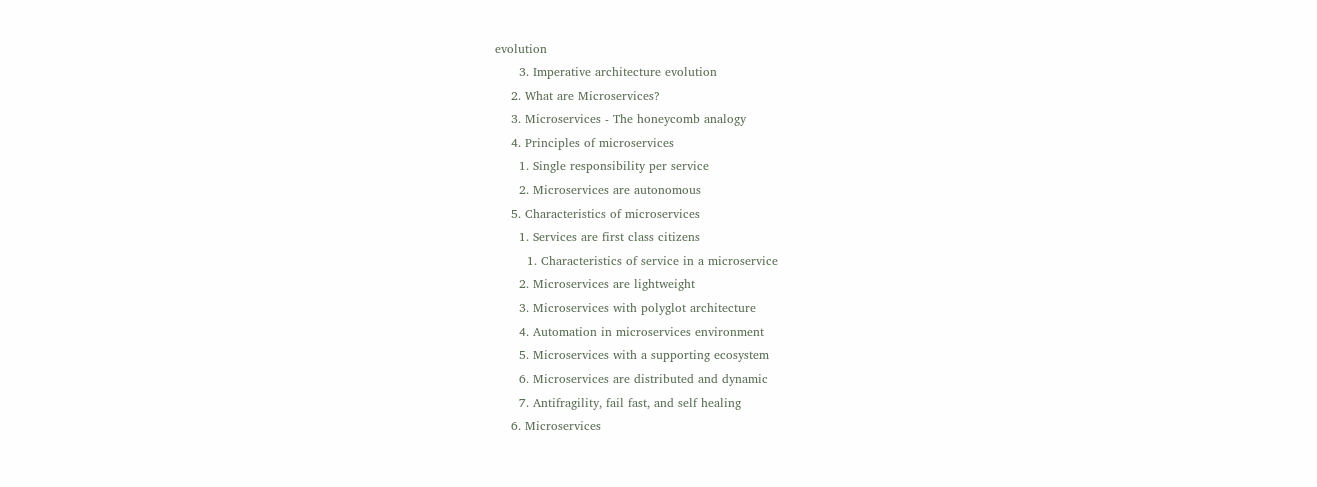evolution
      3. Imperative architecture evolution
    2. What are Microservices?
    3. Microservices - The honeycomb analogy
    4. Principles of microservices
      1. Single responsibility per service
      2. Microservices are autonomous
    5. Characteristics of microservices
      1. Services are first class citizens
        1. Characteristics of service in a microservice
      2. Microservices are lightweight
      3. Microservices with polyglot architecture
      4. Automation in microservices environment
      5. Microservices with a supporting ecosystem
      6. Microservices are distributed and dynamic
      7. Antifragility, fail fast, and self healing
    6. Microservices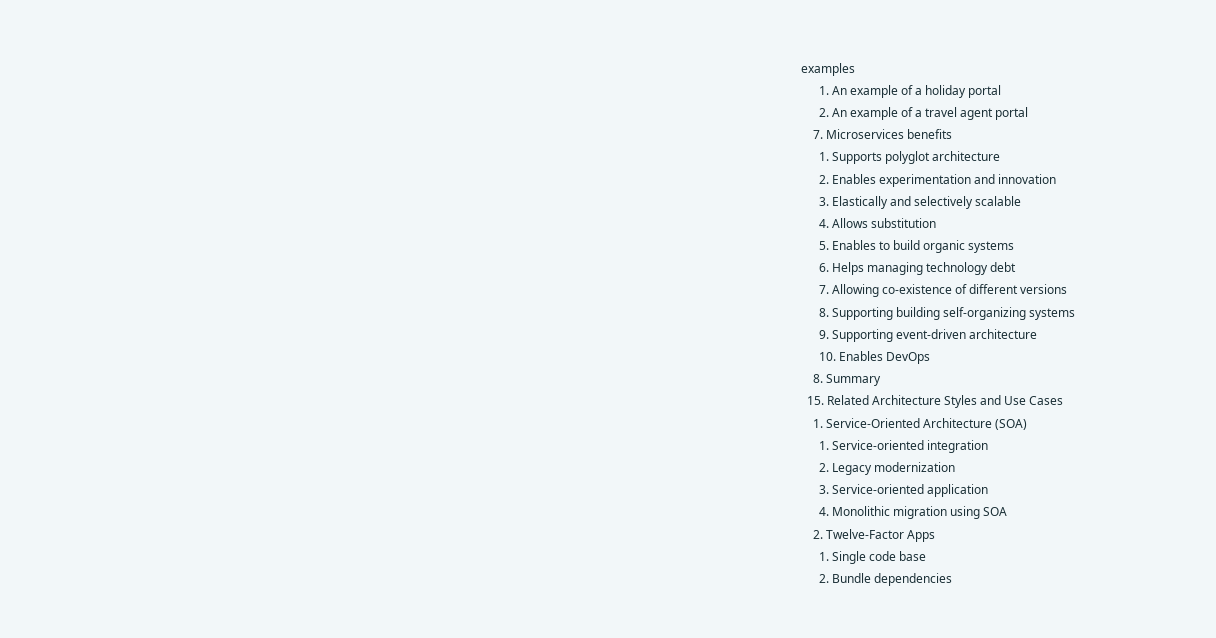examples
      1. An example of a holiday portal
      2. An example of a travel agent portal
    7. Microservices benefits
      1. Supports polyglot architecture
      2. Enables experimentation and innovation
      3. Elastically and selectively scalable
      4. Allows substitution
      5. Enables to build organic systems
      6. Helps managing technology debt
      7. Allowing co-existence of different versions
      8. Supporting building self-organizing systems
      9. Supporting event-driven architecture
      10. Enables DevOps
    8. Summary
  15. Related Architecture Styles and Use Cases
    1. Service-Oriented Architecture (SOA)
      1. Service-oriented integration
      2. Legacy modernization
      3. Service-oriented application
      4. Monolithic migration using SOA
    2. Twelve-Factor Apps
      1. Single code base
      2. Bundle dependencies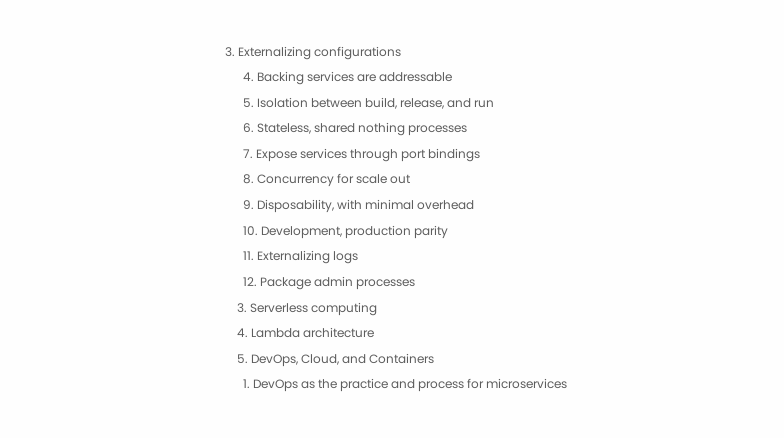3. Externalizing configurations
      4. Backing services are addressable
      5. Isolation between build, release, and run
      6. Stateless, shared nothing processes
      7. Expose services through port bindings
      8. Concurrency for scale out
      9. Disposability, with minimal overhead
      10. Development, production parity
      11. Externalizing logs
      12. Package admin processes
    3. Serverless computing
    4. Lambda architecture
    5. DevOps, Cloud, and Containers
      1. DevOps as the practice and process for microservices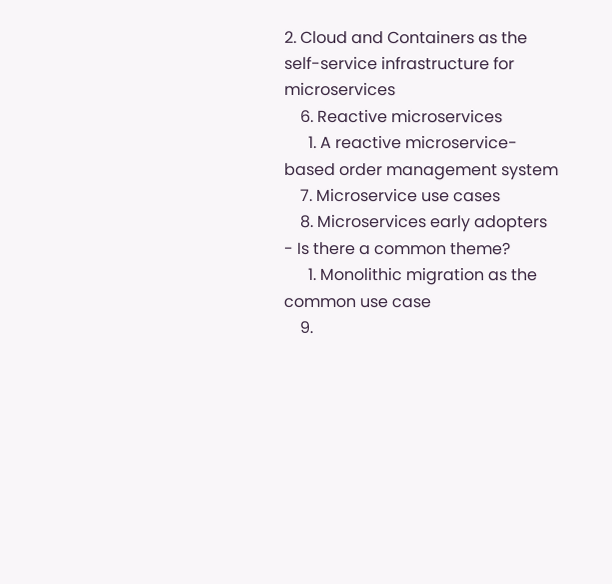2. Cloud and Containers as the self-service infrastructure for microservices
    6. Reactive microservices
      1. A reactive microservice-based order management system
    7. Microservice use cases
    8. Microservices early adopters - Is there a common theme?
      1. Monolithic migration as the common use case
    9.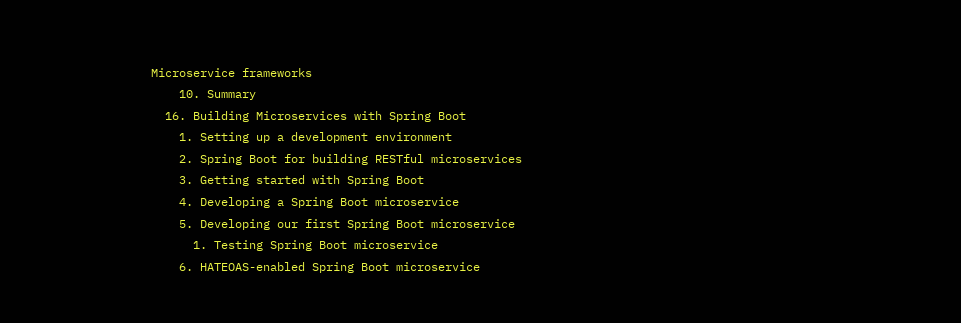Microservice frameworks
    10. Summary
  16. Building Microservices with Spring Boot
    1. Setting up a development environment
    2. Spring Boot for building RESTful microservices
    3. Getting started with Spring Boot
    4. Developing a Spring Boot microservice
    5. Developing our first Spring Boot microservice
      1. Testing Spring Boot microservice
    6. HATEOAS-enabled Spring Boot microservice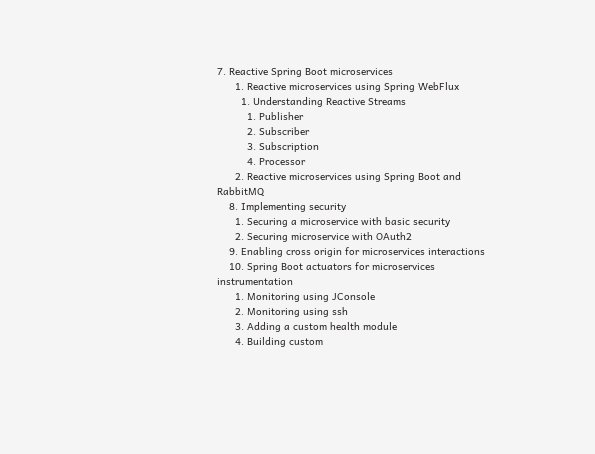7. Reactive Spring Boot microservices
      1. Reactive microservices using Spring WebFlux
        1. Understanding Reactive Streams
          1. Publisher
          2. Subscriber
          3. Subscription
          4. Processor
      2. Reactive microservices using Spring Boot and RabbitMQ
    8. Implementing security
      1. Securing a microservice with basic security
      2. Securing microservice with OAuth2
    9. Enabling cross origin for microservices interactions
    10. Spring Boot actuators for microservices instrumentation
      1. Monitoring using JConsole
      2. Monitoring using ssh
      3. Adding a custom health module
      4. Building custom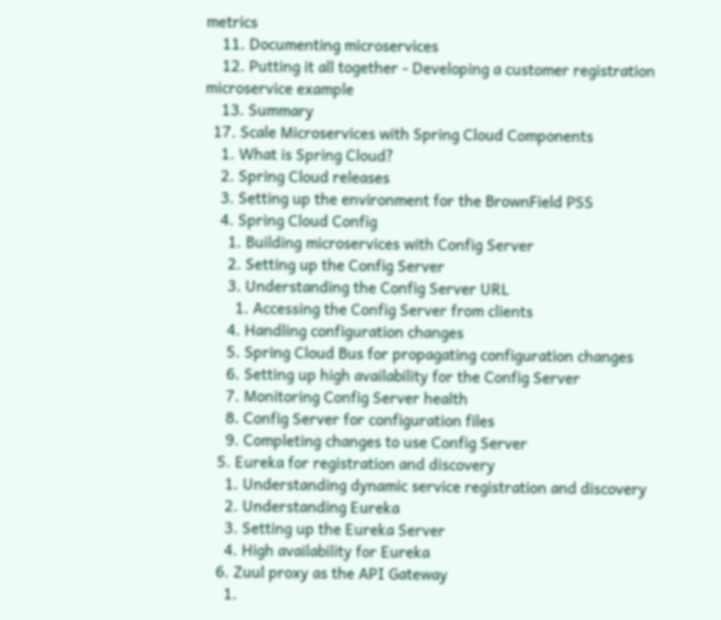metrics
    11. Documenting microservices
    12. Putting it all together - Developing a customer registration microservice example
    13. Summary
  17. Scale Microservices with Spring Cloud Components
    1. What is Spring Cloud?
    2. Spring Cloud releases
    3. Setting up the environment for the BrownField PSS
    4. Spring Cloud Config
      1. Building microservices with Config Server
      2. Setting up the Config Server
      3. Understanding the Config Server URL
        1. Accessing the Config Server from clients
      4. Handling configuration changes
      5. Spring Cloud Bus for propagating configuration changes
      6. Setting up high availability for the Config Server
      7. Monitoring Config Server health
      8. Config Server for configuration files
      9. Completing changes to use Config Server
    5. Eureka for registration and discovery
      1. Understanding dynamic service registration and discovery
      2. Understanding Eureka
      3. Setting up the Eureka Server
      4. High availability for Eureka
    6. Zuul proxy as the API Gateway
      1.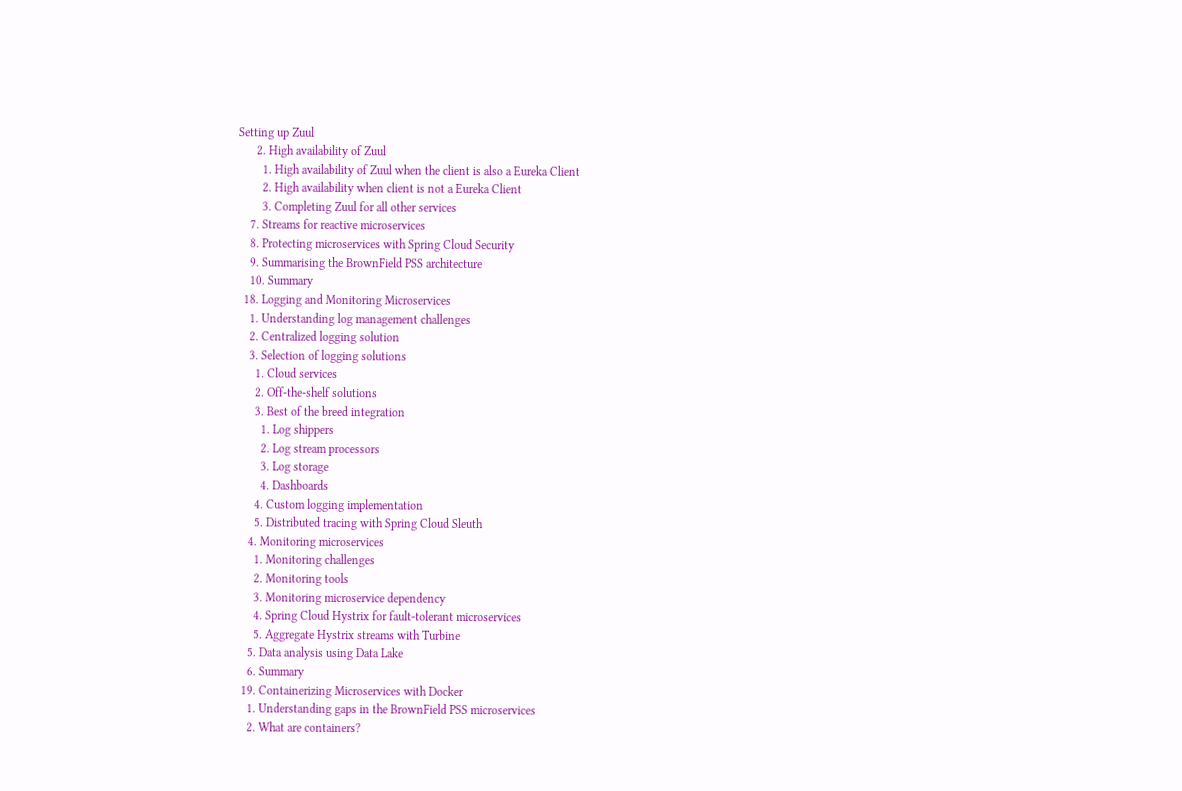Setting up Zuul
      2. High availability of Zuul
        1. High availability of Zuul when the client is also a Eureka Client
        2. High availability when client is not a Eureka Client
        3. Completing Zuul for all other services
    7. Streams for reactive microservices
    8. Protecting microservices with Spring Cloud Security
    9. Summarising the BrownField PSS architecture
    10. Summary
  18. Logging and Monitoring Microservices
    1. Understanding log management challenges
    2. Centralized logging solution
    3. Selection of logging solutions
      1. Cloud services
      2. Off-the-shelf solutions
      3. Best of the breed integration
        1. Log shippers
        2. Log stream processors
        3. Log storage
        4. Dashboards
      4. Custom logging implementation
      5. Distributed tracing with Spring Cloud Sleuth
    4. Monitoring microservices
      1. Monitoring challenges
      2. Monitoring tools
      3. Monitoring microservice dependency
      4. Spring Cloud Hystrix for fault-tolerant microservices
      5. Aggregate Hystrix streams with Turbine
    5. Data analysis using Data Lake
    6. Summary
  19. Containerizing Microservices with Docker
    1. Understanding gaps in the BrownField PSS microservices
    2. What are containers?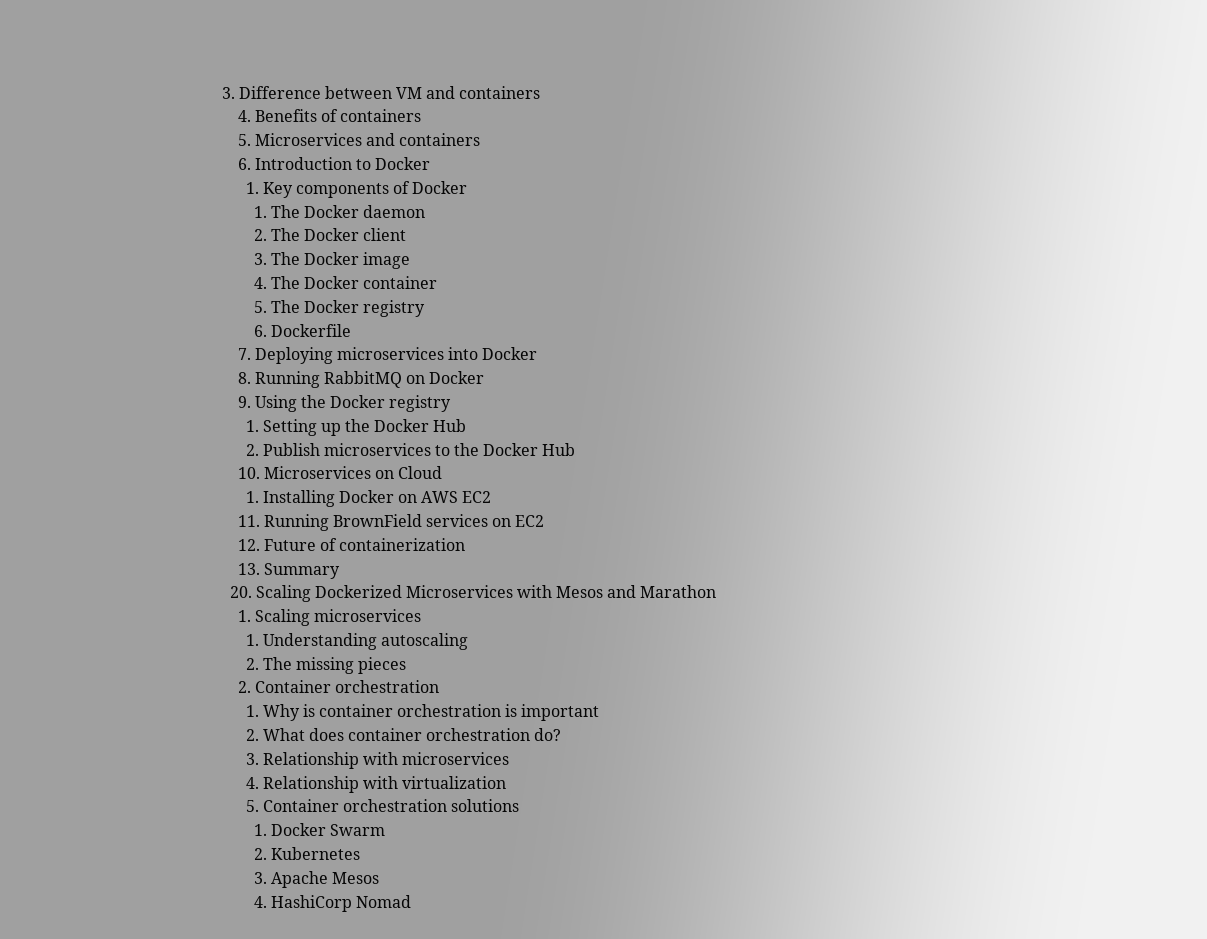3. Difference between VM and containers
    4. Benefits of containers
    5. Microservices and containers
    6. Introduction to Docker
      1. Key components of Docker
        1. The Docker daemon
        2. The Docker client
        3. The Docker image
        4. The Docker container
        5. The Docker registry
        6. Dockerfile
    7. Deploying microservices into Docker
    8. Running RabbitMQ on Docker
    9. Using the Docker registry
      1. Setting up the Docker Hub
      2. Publish microservices to the Docker Hub
    10. Microservices on Cloud
      1. Installing Docker on AWS EC2
    11. Running BrownField services on EC2
    12. Future of containerization
    13. Summary
  20. Scaling Dockerized Microservices with Mesos and Marathon
    1. Scaling microservices
      1. Understanding autoscaling
      2. The missing pieces
    2. Container orchestration
      1. Why is container orchestration is important
      2. What does container orchestration do?
      3. Relationship with microservices
      4. Relationship with virtualization
      5. Container orchestration solutions
        1. Docker Swarm
        2. Kubernetes
        3. Apache Mesos
        4. HashiCorp Nomad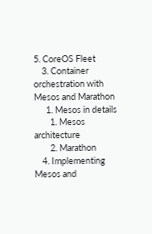5. CoreOS Fleet
    3. Container orchestration with Mesos and Marathon
      1. Mesos in details
        1. Mesos architecture
        2. Marathon
    4. Implementing Mesos and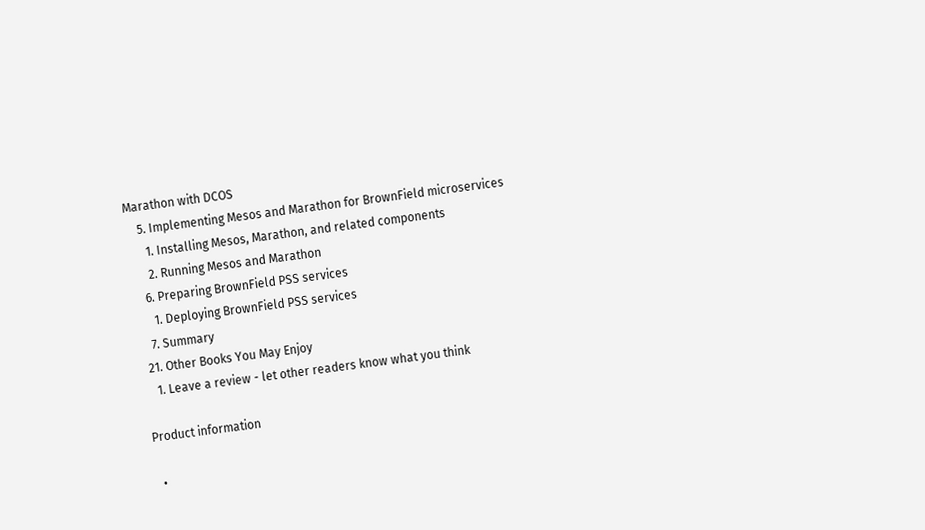Marathon with DCOS
    5. Implementing Mesos and Marathon for BrownField microservices
      1. Installing Mesos, Marathon, and related components
      2. Running Mesos and Marathon
    6. Preparing BrownField PSS services
      1. Deploying BrownField PSS services
    7. Summary
  21. Other Books You May Enjoy
    1. Leave a review - let other readers know what you think

Product information

  •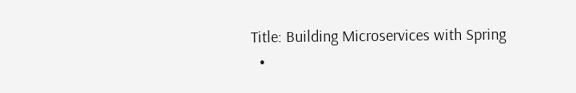Title: Building Microservices with Spring
  •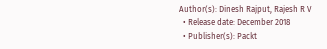Author(s): Dinesh Rajput, Rajesh R V
  • Release date: December 2018
  • Publisher(s): Packt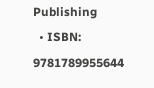Publishing
  • ISBN: 9781789955644